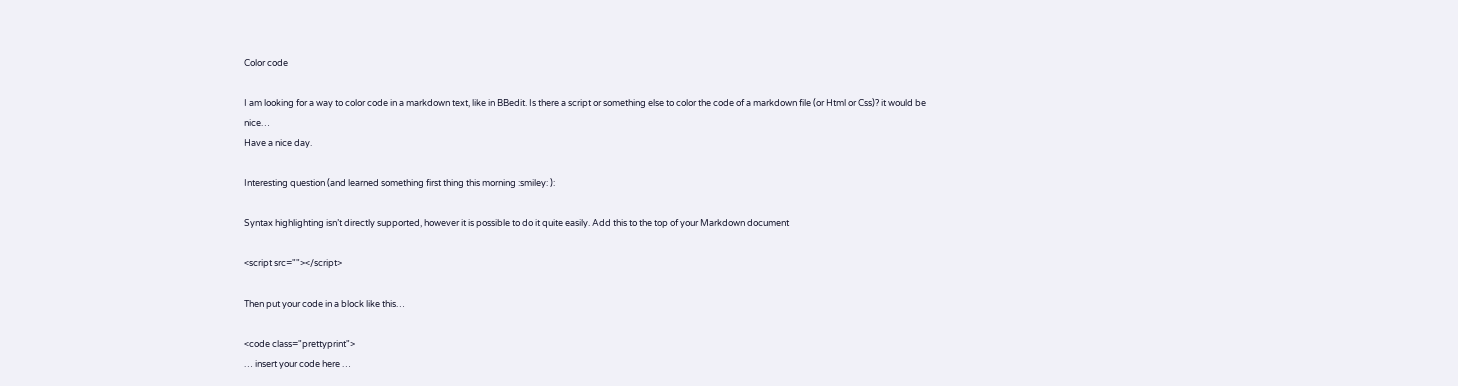Color code

I am looking for a way to color code in a markdown text, like in BBedit. Is there a script or something else to color the code of a markdown file (or Html or Css)? it would be nice…
Have a nice day.

Interesting question (and learned something first thing this morning :smiley: ):

Syntax highlighting isn’t directly supported, however it is possible to do it quite easily. Add this to the top of your Markdown document

<script src=""></script>

Then put your code in a block like this…

<code class="prettyprint">
… insert your code here …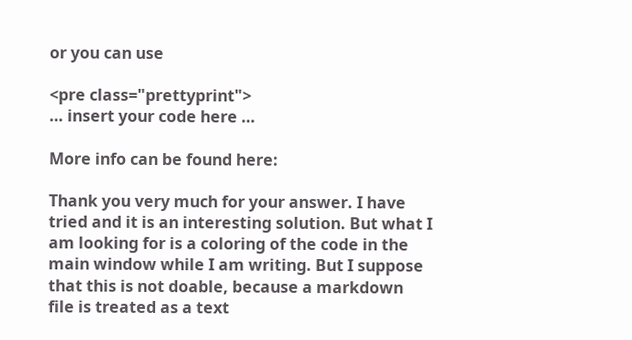or you can use

<pre class="prettyprint">
… insert your code here …

More info can be found here:

Thank you very much for your answer. I have tried and it is an interesting solution. But what I am looking for is a coloring of the code in the main window while I am writing. But I suppose that this is not doable, because a markdown file is treated as a text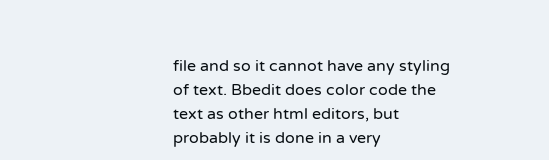file and so it cannot have any styling of text. Bbedit does color code the text as other html editors, but probably it is done in a very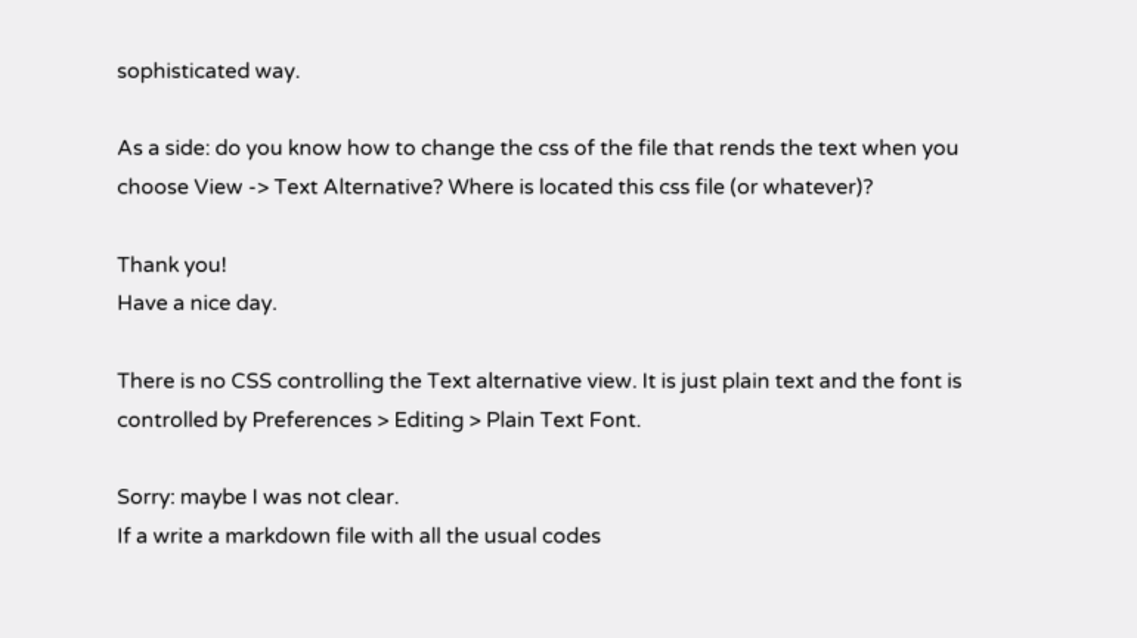sophisticated way.

As a side: do you know how to change the css of the file that rends the text when you choose View -> Text Alternative? Where is located this css file (or whatever)?

Thank you!
Have a nice day.

There is no CSS controlling the Text alternative view. It is just plain text and the font is controlled by Preferences > Editing > Plain Text Font.

Sorry: maybe I was not clear.
If a write a markdown file with all the usual codes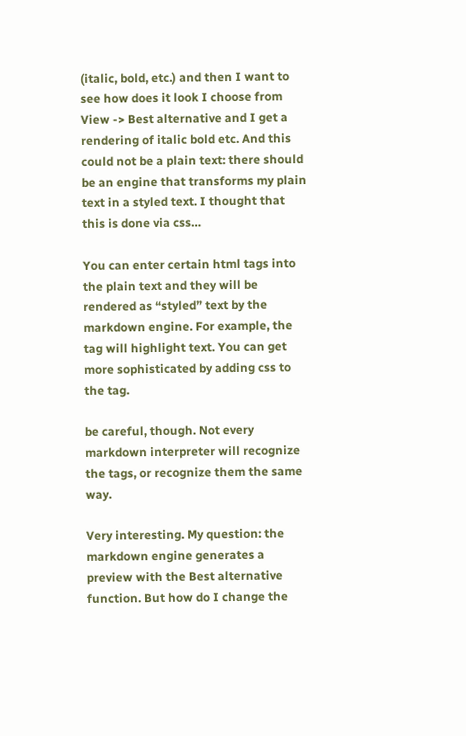(italic, bold, etc.) and then I want to see how does it look I choose from View -> Best alternative and I get a rendering of italic bold etc. And this could not be a plain text: there should be an engine that transforms my plain text in a styled text. I thought that this is done via css…

You can enter certain html tags into the plain text and they will be rendered as “styled” text by the markdown engine. For example, the tag will highlight text. You can get more sophisticated by adding css to the tag.

be careful, though. Not every markdown interpreter will recognize the tags, or recognize them the same way.

Very interesting. My question: the markdown engine generates a preview with the Best alternative function. But how do I change the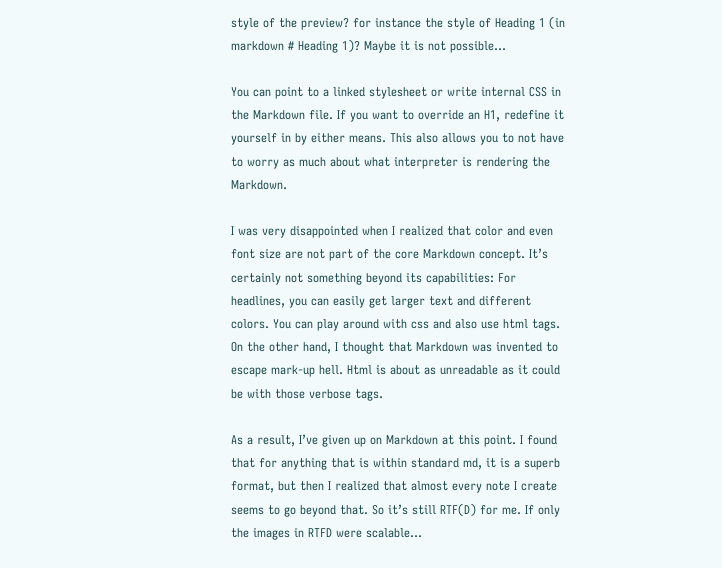style of the preview? for instance the style of Heading 1 (in markdown # Heading 1)? Maybe it is not possible…

You can point to a linked stylesheet or write internal CSS in the Markdown file. If you want to override an H1, redefine it yourself in by either means. This also allows you to not have to worry as much about what interpreter is rendering the Markdown.

I was very disappointed when I realized that color and even font size are not part of the core Markdown concept. It’s certainly not something beyond its capabilities: For headlines, you can easily get larger text and different colors. You can play around with css and also use html tags. On the other hand, I thought that Markdown was invented to escape mark-up hell. Html is about as unreadable as it could be with those verbose tags.

As a result, I’ve given up on Markdown at this point. I found that for anything that is within standard md, it is a superb format, but then I realized that almost every note I create seems to go beyond that. So it’s still RTF(D) for me. If only the images in RTFD were scalable…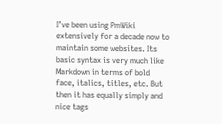I’ve been using PmWiki extensively for a decade now to maintain some websites. Its basic syntax is very much like Markdown in terms of bold face, italics, titles, etc. But then it has equally simply and nice tags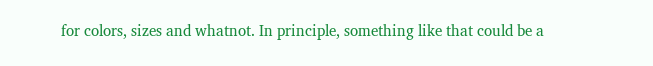for colors, sizes and whatnot. In principle, something like that could be a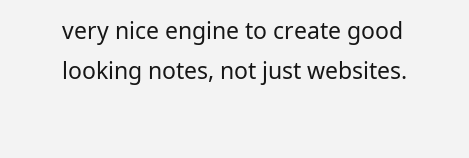very nice engine to create good looking notes, not just websites.